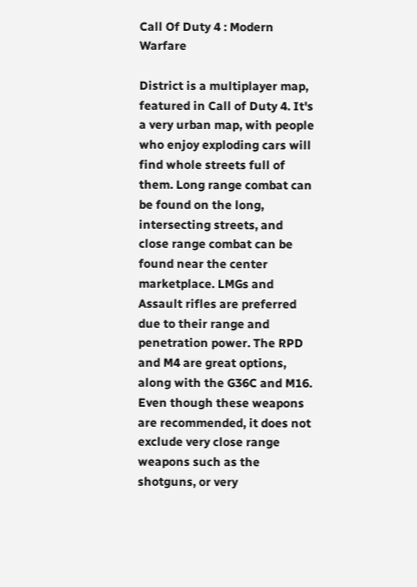Call Of Duty 4 : Modern Warfare

District is a multiplayer map, featured in Call of Duty 4. It's a very urban map, with people who enjoy exploding cars will find whole streets full of them. Long range combat can be found on the long, intersecting streets, and close range combat can be found near the center marketplace. LMGs and Assault rifles are preferred due to their range and penetration power. The RPD and M4 are great options, along with the G36C and M16. Even though these weapons are recommended, it does not exclude very close range weapons such as the shotguns, or very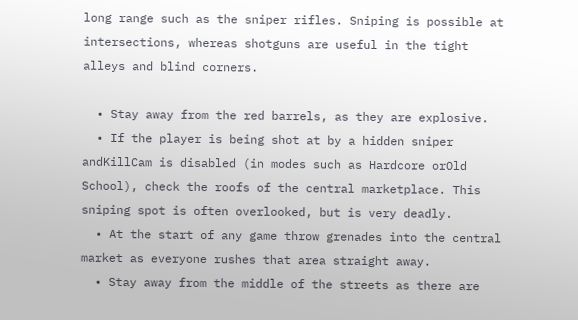long range such as the sniper rifles. Sniping is possible at intersections, whereas shotguns are useful in the tight alleys and blind corners.

  • Stay away from the red barrels, as they are explosive.
  • If the player is being shot at by a hidden sniper andKillCam is disabled (in modes such as Hardcore orOld School), check the roofs of the central marketplace. This sniping spot is often overlooked, but is very deadly.
  • At the start of any game throw grenades into the central market as everyone rushes that area straight away.
  • Stay away from the middle of the streets as there are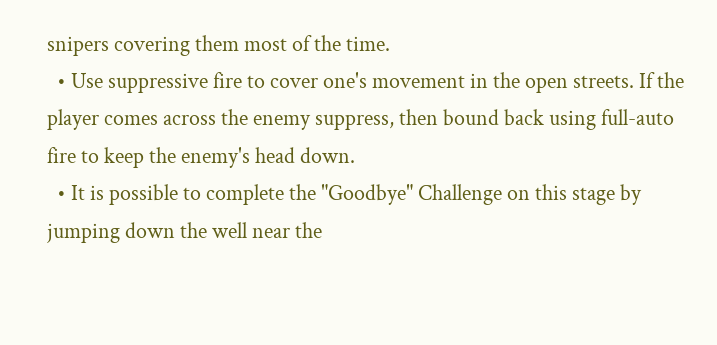snipers covering them most of the time.
  • Use suppressive fire to cover one's movement in the open streets. If the player comes across the enemy suppress, then bound back using full-auto fire to keep the enemy's head down.
  • It is possible to complete the "Goodbye" Challenge on this stage by jumping down the well near the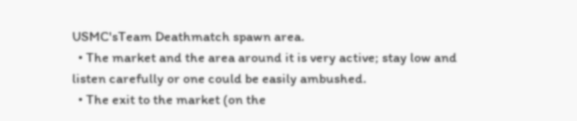USMC'sTeam Deathmatch spawn area.
  • The market and the area around it is very active; stay low and listen carefully or one could be easily ambushed.
  • The exit to the market (on the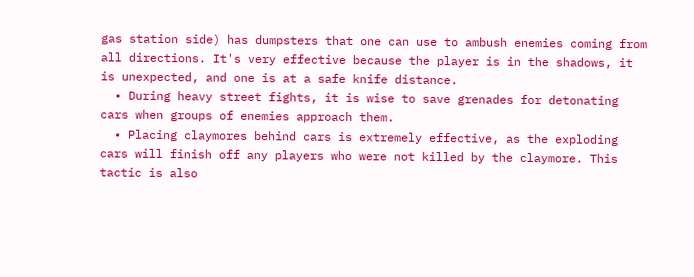gas station side) has dumpsters that one can use to ambush enemies coming from all directions. It's very effective because the player is in the shadows, it is unexpected, and one is at a safe knife distance.
  • During heavy street fights, it is wise to save grenades for detonating cars when groups of enemies approach them.
  • Placing claymores behind cars is extremely effective, as the exploding cars will finish off any players who were not killed by the claymore. This tactic is also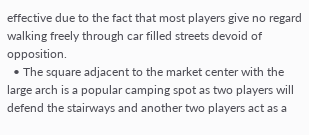effective due to the fact that most players give no regard walking freely through car filled streets devoid of opposition.
  • The square adjacent to the market center with the large arch is a popular camping spot as two players will defend the stairways and another two players act as a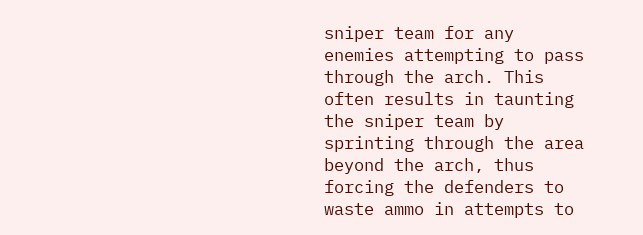sniper team for any enemies attempting to pass through the arch. This often results in taunting the sniper team by sprinting through the area beyond the arch, thus forcing the defenders to waste ammo in attempts to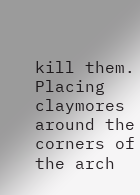kill them. Placing claymores around the corners of the arch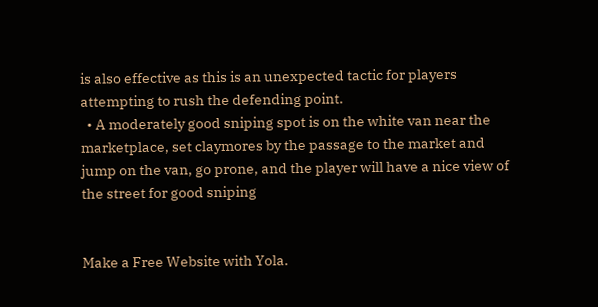is also effective as this is an unexpected tactic for players attempting to rush the defending point.
  • A moderately good sniping spot is on the white van near the marketplace, set claymores by the passage to the market and jump on the van, go prone, and the player will have a nice view of the street for good sniping


Make a Free Website with Yola.